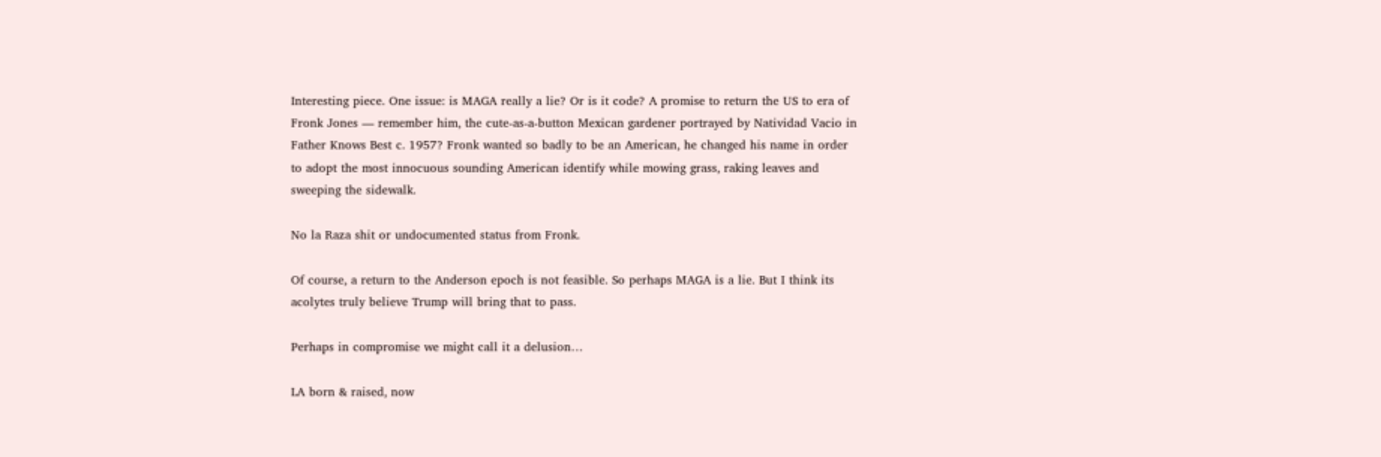Interesting piece. One issue: is MAGA really a lie? Or is it code? A promise to return the US to era of Fronk Jones — remember him, the cute-as-a-button Mexican gardener portrayed by Natividad Vacio in Father Knows Best c. 1957? Fronk wanted so badly to be an American, he changed his name in order to adopt the most innocuous sounding American identify while mowing grass, raking leaves and sweeping the sidewalk.

No la Raza shit or undocumented status from Fronk.

Of course, a return to the Anderson epoch is not feasible. So perhaps MAGA is a lie. But I think its acolytes truly believe Trump will bring that to pass.

Perhaps in compromise we might call it a delusion…

LA born & raised, now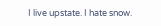I live upstate. I hate snow.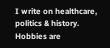I write on healthcare, politics & history. Hobbies are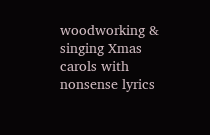woodworking & singing Xmas carols with nonsense lyrics